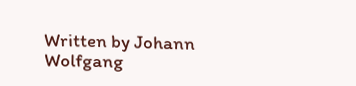Written by Johann Wolfgang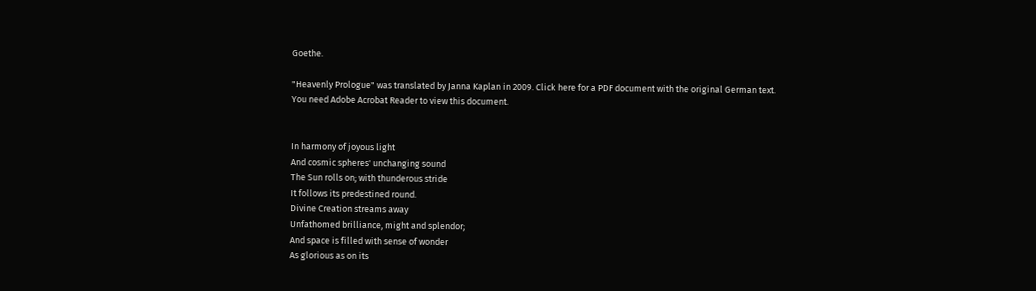Goethe.

"Heavenly Prologue" was translated by Janna Kaplan in 2009. Click here for a PDF document with the original German text. You need Adobe Acrobat Reader to view this document.


In harmony of joyous light
And cosmic spheres' unchanging sound
The Sun rolls on; with thunderous stride
It follows its predestined round.
Divine Creation streams away
Unfathomed brilliance, might and splendor;
And space is filled with sense of wonder
As glorious as on its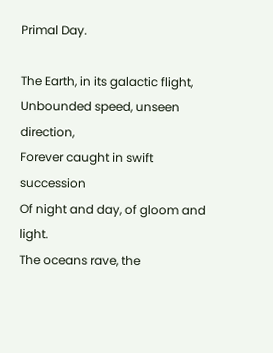Primal Day.

The Earth, in its galactic flight,
Unbounded speed, unseen direction,
Forever caught in swift succession
Of night and day, of gloom and light.
The oceans rave, the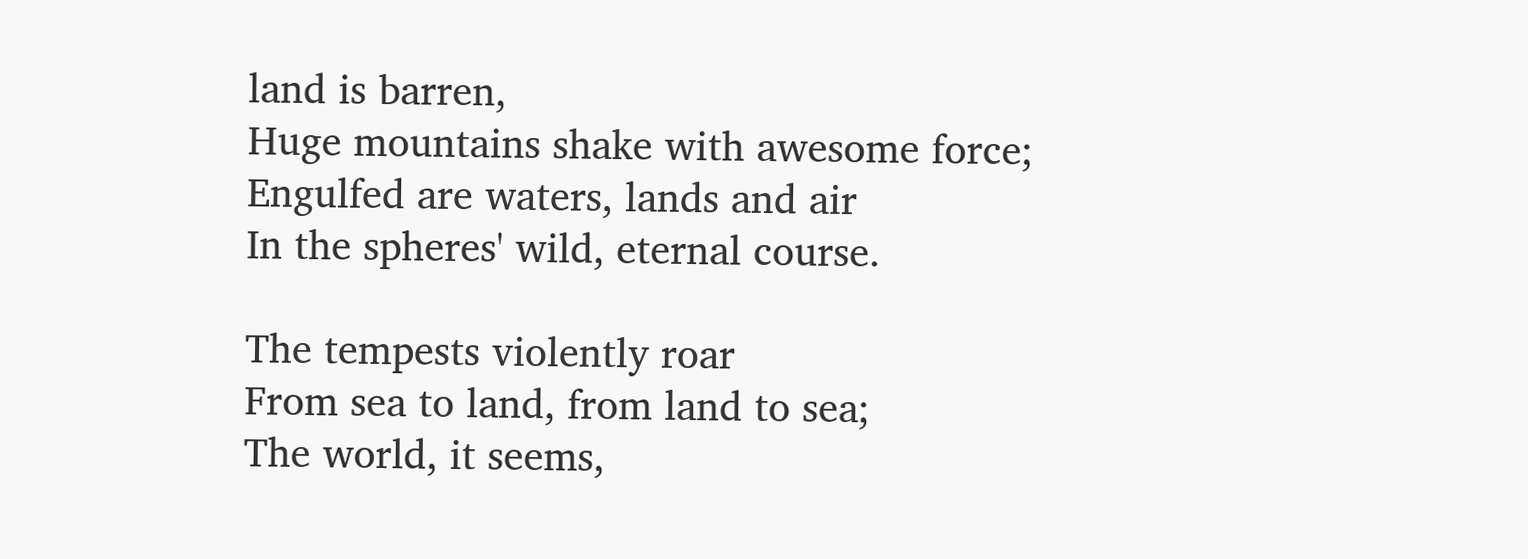land is barren,
Huge mountains shake with awesome force;
Engulfed are waters, lands and air
In the spheres' wild, eternal course.

The tempests violently roar
From sea to land, from land to sea;
The world, it seems,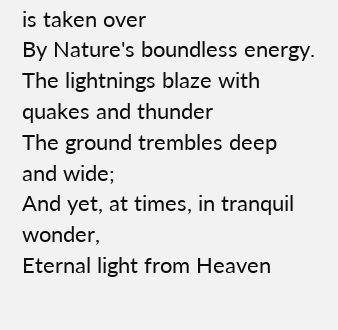is taken over
By Nature's boundless energy.
The lightnings blaze with quakes and thunder
The ground trembles deep and wide;
And yet, at times, in tranquil wonder,
Eternal light from Heaven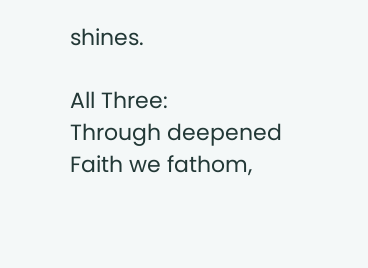shines.

All Three:
Through deepened Faith we fathom,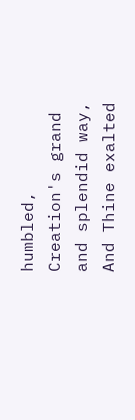humbled,
Creation's grand and splendid way,
And Thine exalted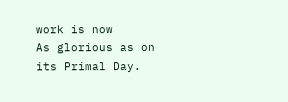work is now
As glorious as on its Primal Day.